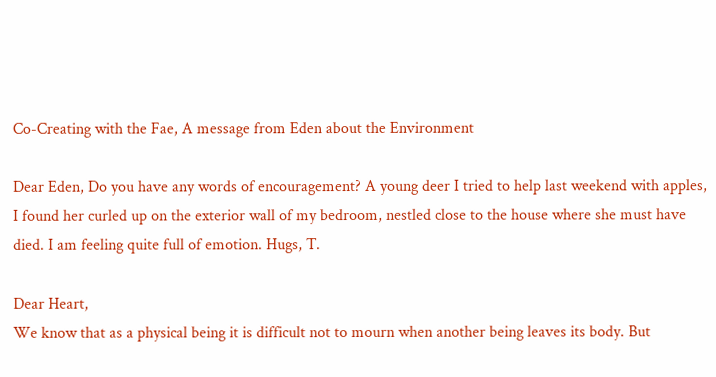Co-Creating with the Fae, A message from Eden about the Environment

Dear Eden, Do you have any words of encouragement? A young deer I tried to help last weekend with apples, I found her curled up on the exterior wall of my bedroom, nestled close to the house where she must have died. I am feeling quite full of emotion. Hugs, T.

Dear Heart,
We know that as a physical being it is difficult not to mourn when another being leaves its body. But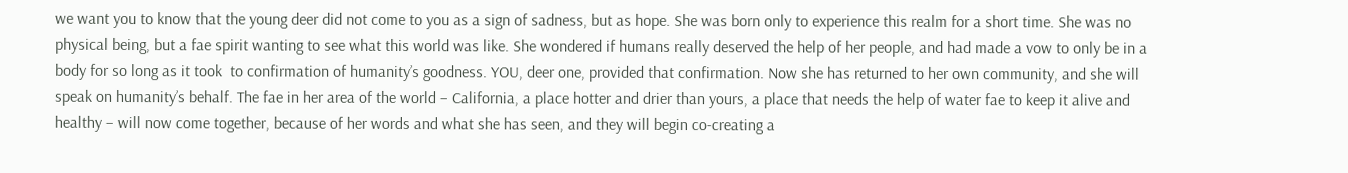we want you to know that the young deer did not come to you as a sign of sadness, but as hope. She was born only to experience this realm for a short time. She was no physical being, but a fae spirit wanting to see what this world was like. She wondered if humans really deserved the help of her people, and had made a vow to only be in a body for so long as it took  to confirmation of humanity’s goodness. YOU, deer one, provided that confirmation. Now she has returned to her own community, and she will speak on humanity’s behalf. The fae in her area of the world – California, a place hotter and drier than yours, a place that needs the help of water fae to keep it alive and healthy – will now come together, because of her words and what she has seen, and they will begin co-creating a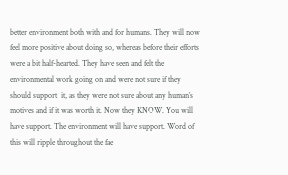better environment both with and for humans. They will now feel more positive about doing so, whereas before their efforts were a bit half-hearted. They have seen and felt the environmental work going on and were not sure if they should support  it, as they were not sure about any human’s motives and if it was worth it. Now they KNOW. You will have support. The environment will have support. Word of this will ripple throughout the fae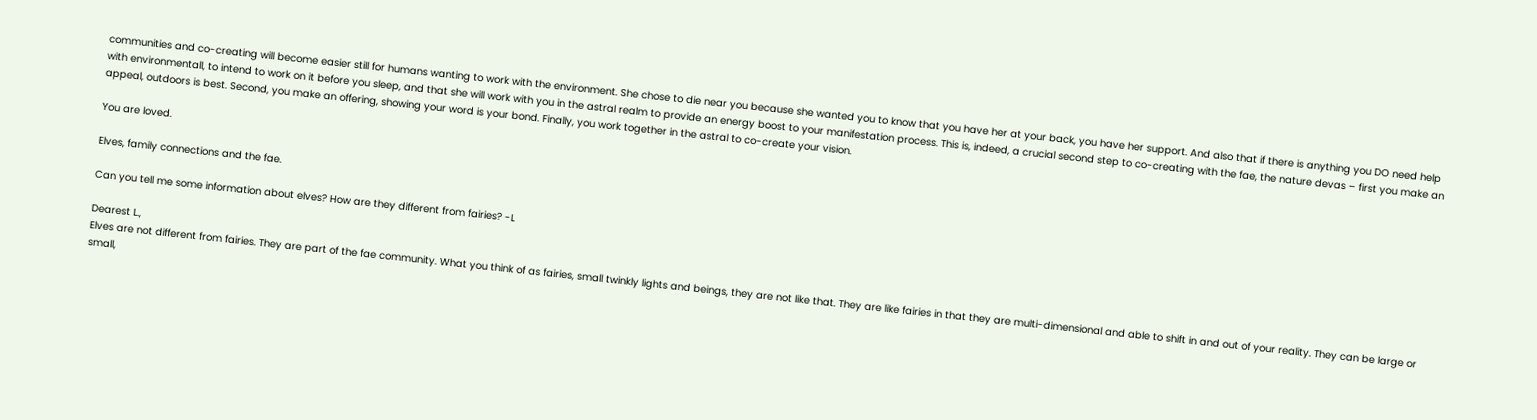communities and co-creating will become easier still for humans wanting to work with the environment. She chose to die near you because she wanted you to know that you have her at your back, you have her support. And also that if there is anything you DO need help with environmentall, to intend to work on it before you sleep, and that she will work with you in the astral realm to provide an energy boost to your manifestation process. This is, indeed, a crucial second step to co-creating with the fae, the nature devas – first you make an appeal, outdoors is best. Second, you make an offering, showing your word is your bond. Finally, you work together in the astral to co-create your vision.

You are loved.

Elves, family connections and the fae.

Can you tell me some information about elves? How are they different from fairies? -L

Dearest L.,
Elves are not different from fairies. They are part of the fae community. What you think of as fairies, small twinkly lights and beings, they are not like that. They are like fairies in that they are multi-dimensional and able to shift in and out of your reality. They can be large or small,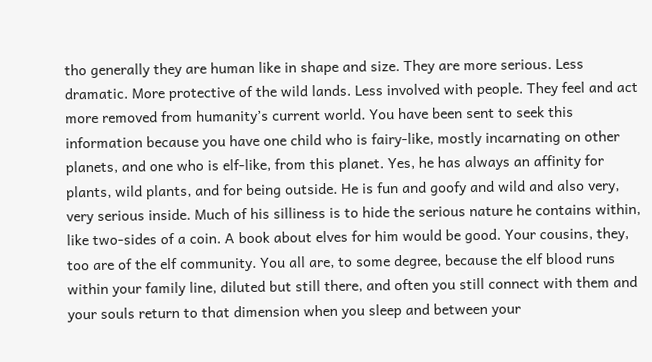tho generally they are human like in shape and size. They are more serious. Less dramatic. More protective of the wild lands. Less involved with people. They feel and act more removed from humanity’s current world. You have been sent to seek this information because you have one child who is fairy-like, mostly incarnating on other planets, and one who is elf-like, from this planet. Yes, he has always an affinity for plants, wild plants, and for being outside. He is fun and goofy and wild and also very, very serious inside. Much of his silliness is to hide the serious nature he contains within, like two-sides of a coin. A book about elves for him would be good. Your cousins, they, too are of the elf community. You all are, to some degree, because the elf blood runs within your family line, diluted but still there, and often you still connect with them and your souls return to that dimension when you sleep and between your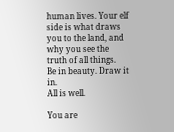human lives. Your elf side is what draws you to the land, and why you see the truth of all things.
Be in beauty. Draw it in.
All is well.

You are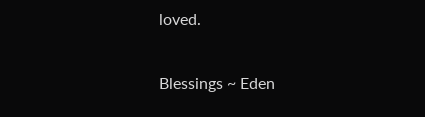loved.

Blessings ~ Eden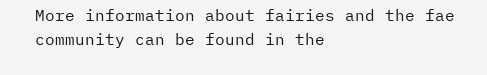More information about fairies and the fae community can be found in the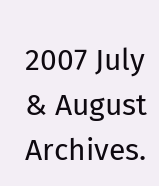2007 July & August Archives.